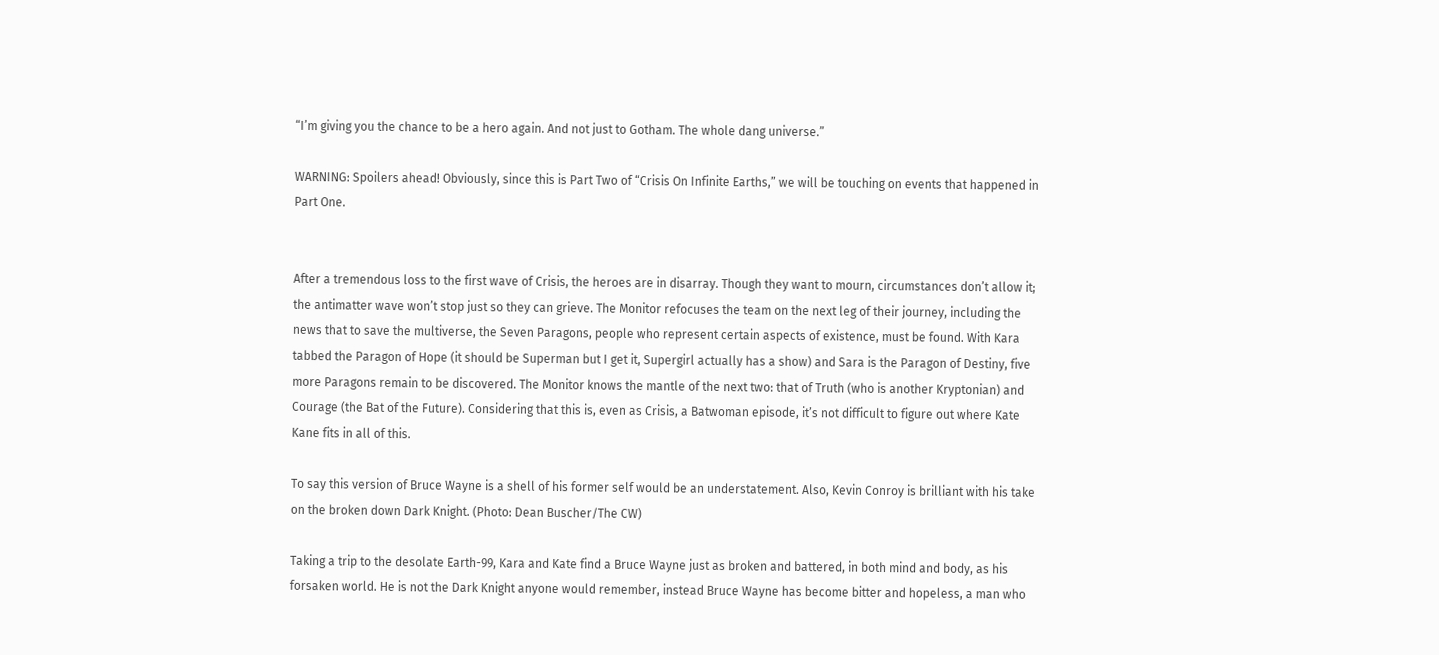“I’m giving you the chance to be a hero again. And not just to Gotham. The whole dang universe.”

WARNING: Spoilers ahead! Obviously, since this is Part Two of “Crisis On Infinite Earths,” we will be touching on events that happened in Part One.


After a tremendous loss to the first wave of Crisis, the heroes are in disarray. Though they want to mourn, circumstances don’t allow it; the antimatter wave won’t stop just so they can grieve. The Monitor refocuses the team on the next leg of their journey, including the news that to save the multiverse, the Seven Paragons, people who represent certain aspects of existence, must be found. With Kara tabbed the Paragon of Hope (it should be Superman but I get it, Supergirl actually has a show) and Sara is the Paragon of Destiny, five more Paragons remain to be discovered. The Monitor knows the mantle of the next two: that of Truth (who is another Kryptonian) and Courage (the Bat of the Future). Considering that this is, even as Crisis, a Batwoman episode, it’s not difficult to figure out where Kate Kane fits in all of this.

To say this version of Bruce Wayne is a shell of his former self would be an understatement. Also, Kevin Conroy is brilliant with his take on the broken down Dark Knight. (Photo: Dean Buscher/The CW)

Taking a trip to the desolate Earth-99, Kara and Kate find a Bruce Wayne just as broken and battered, in both mind and body, as his forsaken world. He is not the Dark Knight anyone would remember, instead Bruce Wayne has become bitter and hopeless, a man who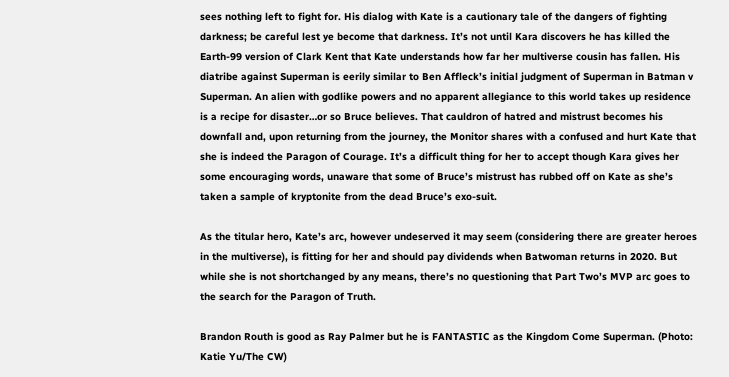sees nothing left to fight for. His dialog with Kate is a cautionary tale of the dangers of fighting darkness; be careful lest ye become that darkness. It’s not until Kara discovers he has killed the Earth-99 version of Clark Kent that Kate understands how far her multiverse cousin has fallen. His diatribe against Superman is eerily similar to Ben Affleck’s initial judgment of Superman in Batman v Superman. An alien with godlike powers and no apparent allegiance to this world takes up residence is a recipe for disaster…or so Bruce believes. That cauldron of hatred and mistrust becomes his downfall and, upon returning from the journey, the Monitor shares with a confused and hurt Kate that she is indeed the Paragon of Courage. It’s a difficult thing for her to accept though Kara gives her some encouraging words, unaware that some of Bruce’s mistrust has rubbed off on Kate as she’s taken a sample of kryptonite from the dead Bruce’s exo-suit.

As the titular hero, Kate’s arc, however undeserved it may seem (considering there are greater heroes in the multiverse), is fitting for her and should pay dividends when Batwoman returns in 2020. But while she is not shortchanged by any means, there’s no questioning that Part Two’s MVP arc goes to the search for the Paragon of Truth.

Brandon Routh is good as Ray Palmer but he is FANTASTIC as the Kingdom Come Superman. (Photo: Katie Yu/The CW)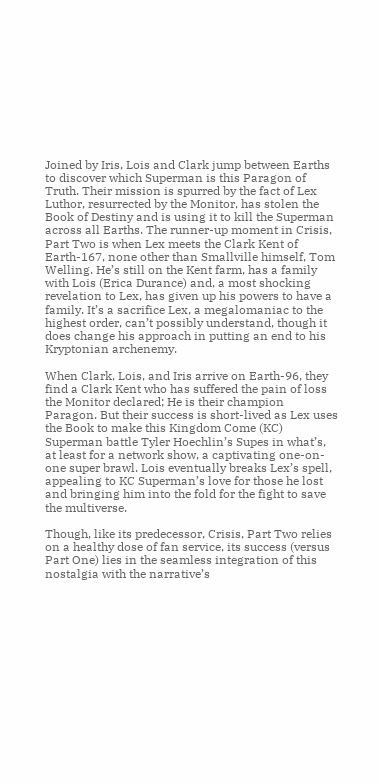Joined by Iris, Lois and Clark jump between Earths to discover which Superman is this Paragon of Truth. Their mission is spurred by the fact of Lex Luthor, resurrected by the Monitor, has stolen the Book of Destiny and is using it to kill the Superman across all Earths. The runner-up moment in Crisis, Part Two is when Lex meets the Clark Kent of Earth-167, none other than Smallville himself, Tom Welling. He’s still on the Kent farm, has a family with Lois (Erica Durance) and, a most shocking revelation to Lex, has given up his powers to have a family. It’s a sacrifice Lex, a megalomaniac to the highest order, can’t possibly understand, though it does change his approach in putting an end to his Kryptonian archenemy.

When Clark, Lois, and Iris arrive on Earth-96, they find a Clark Kent who has suffered the pain of loss the Monitor declared; He is their champion Paragon. But their success is short-lived as Lex uses the Book to make this Kingdom Come (KC) Superman battle Tyler Hoechlin’s Supes in what’s, at least for a network show, a captivating one-on-one super brawl. Lois eventually breaks Lex’s spell, appealing to KC Superman’s love for those he lost and bringing him into the fold for the fight to save the multiverse.

Though, like its predecessor, Crisis, Part Two relies on a healthy dose of fan service, its success (versus Part One) lies in the seamless integration of this nostalgia with the narrative’s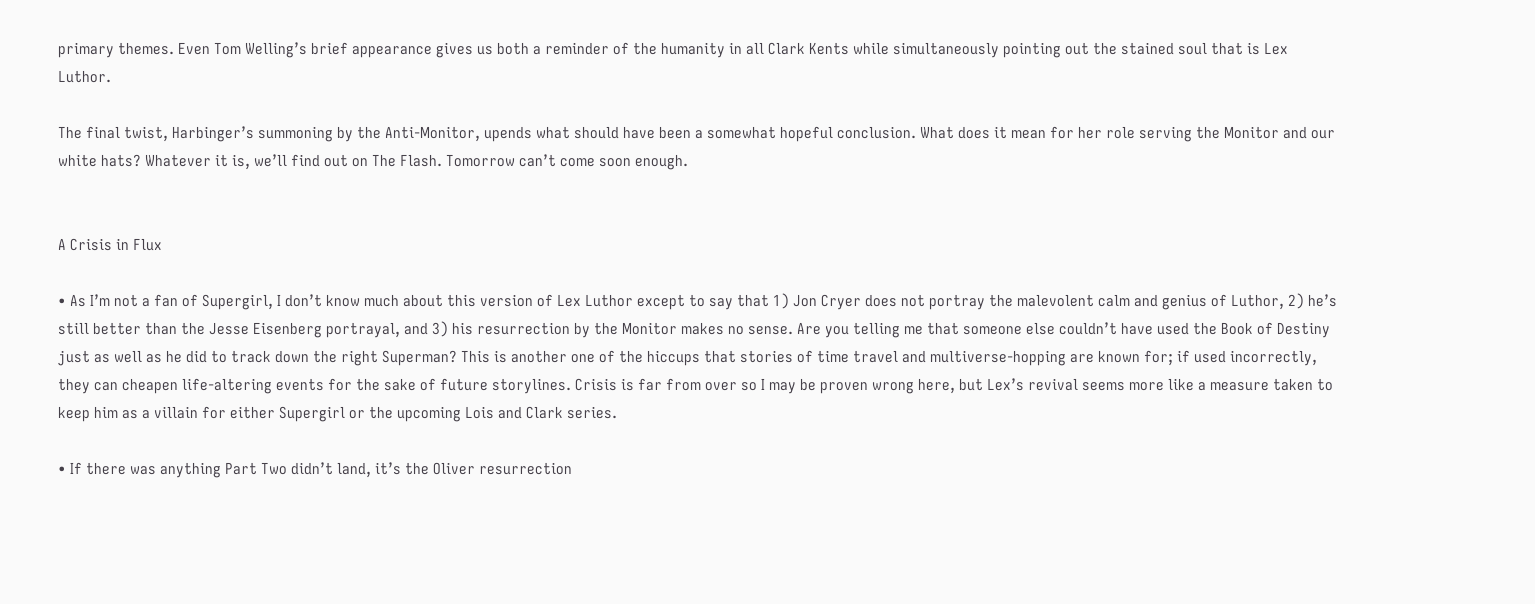primary themes. Even Tom Welling’s brief appearance gives us both a reminder of the humanity in all Clark Kents while simultaneously pointing out the stained soul that is Lex Luthor.

The final twist, Harbinger’s summoning by the Anti-Monitor, upends what should have been a somewhat hopeful conclusion. What does it mean for her role serving the Monitor and our white hats? Whatever it is, we’ll find out on The Flash. Tomorrow can’t come soon enough.


A Crisis in Flux

• As I’m not a fan of Supergirl, I don’t know much about this version of Lex Luthor except to say that 1) Jon Cryer does not portray the malevolent calm and genius of Luthor, 2) he’s still better than the Jesse Eisenberg portrayal, and 3) his resurrection by the Monitor makes no sense. Are you telling me that someone else couldn’t have used the Book of Destiny just as well as he did to track down the right Superman? This is another one of the hiccups that stories of time travel and multiverse-hopping are known for; if used incorrectly, they can cheapen life-altering events for the sake of future storylines. Crisis is far from over so I may be proven wrong here, but Lex’s revival seems more like a measure taken to keep him as a villain for either Supergirl or the upcoming Lois and Clark series.

• If there was anything Part Two didn’t land, it’s the Oliver resurrection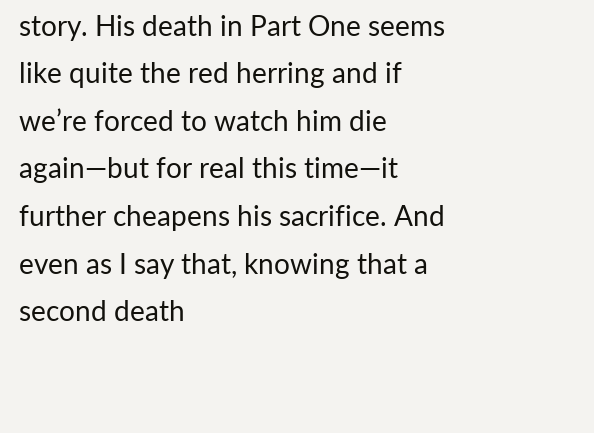story. His death in Part One seems like quite the red herring and if we’re forced to watch him die again—but for real this time—it further cheapens his sacrifice. And even as I say that, knowing that a second death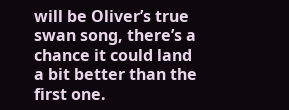will be Oliver’s true swan song, there’s a chance it could land a bit better than the first one.